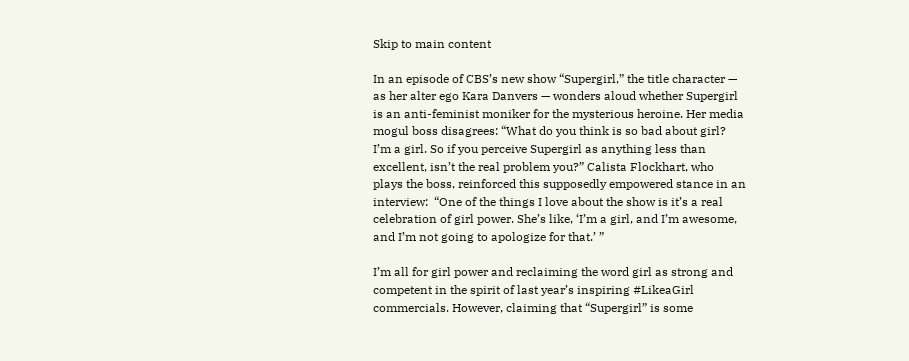Skip to main content

In an episode of CBS’s new show “Supergirl,” the title character — as her alter ego Kara Danvers — wonders aloud whether Supergirl is an anti-feminist moniker for the mysterious heroine. Her media mogul boss disagrees: “What do you think is so bad about girl? I’m a girl. So if you perceive Supergirl as anything less than excellent, isn’t the real problem you?” Calista Flockhart, who plays the boss, reinforced this supposedly empowered stance in an interview:  “One of the things I love about the show is it’s a real celebration of girl power. She’s like, ‘I’m a girl, and I’m awesome, and I’m not going to apologize for that.’ ”

I’m all for girl power and reclaiming the word girl as strong and competent in the spirit of last year’s inspiring #LikeaGirl commercials. However, claiming that “Supergirl” is some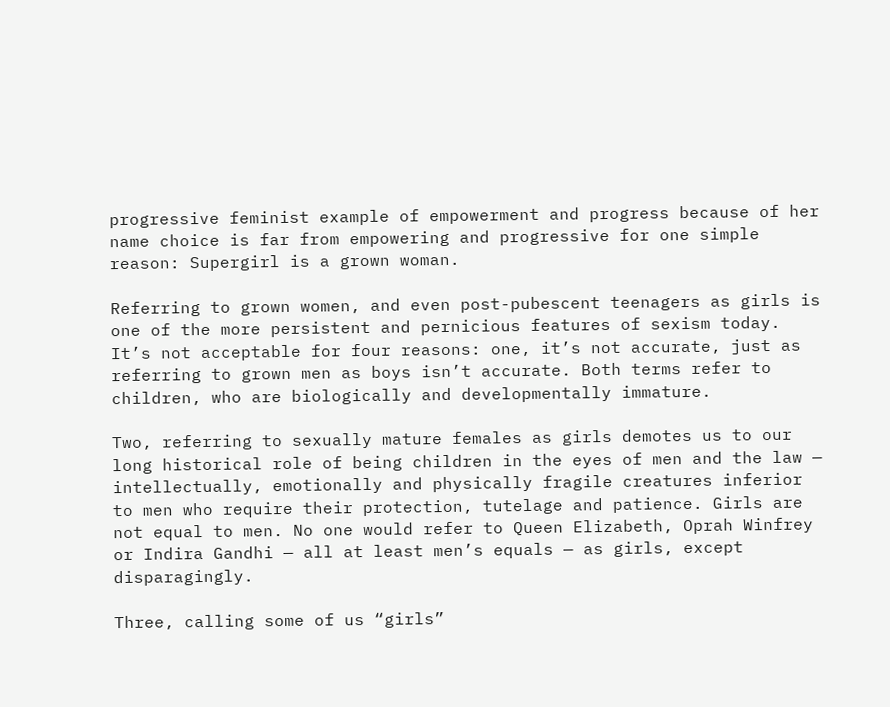progressive feminist example of empowerment and progress because of her name choice is far from empowering and progressive for one simple reason: Supergirl is a grown woman.

Referring to grown women, and even post-pubescent teenagers as girls is one of the more persistent and pernicious features of sexism today. It’s not acceptable for four reasons: one, it’s not accurate, just as referring to grown men as boys isn’t accurate. Both terms refer to children, who are biologically and developmentally immature.

Two, referring to sexually mature females as girls demotes us to our long historical role of being children in the eyes of men and the law — intellectually, emotionally and physically fragile creatures inferior to men who require their protection, tutelage and patience. Girls are not equal to men. No one would refer to Queen Elizabeth, Oprah Winfrey or Indira Gandhi — all at least men’s equals — as girls, except disparagingly.

Three, calling some of us “girls”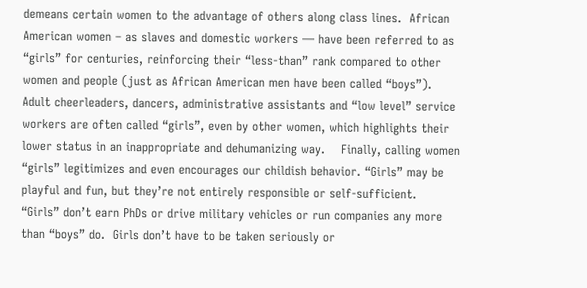demeans certain women to the advantage of others along class lines.  African American women – as slaves and domestic workers — have been referred to as “girls” for centuries, reinforcing their “less-than” rank compared to other women and people (just as African American men have been called “boys”).  Adult cheerleaders, dancers, administrative assistants and “low level” service workers are often called “girls”, even by other women, which highlights their lower status in an inappropriate and dehumanizing way.    Finally, calling women “girls” legitimizes and even encourages our childish behavior. “Girls” may be playful and fun, but they’re not entirely responsible or self-sufficient.  “Girls” don’t earn PhDs or drive military vehicles or run companies any more than “boys” do.  Girls don’t have to be taken seriously or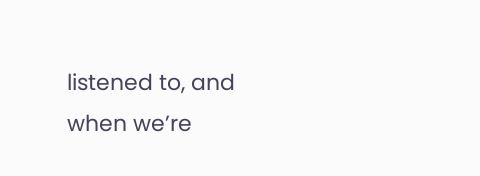listened to, and when we’re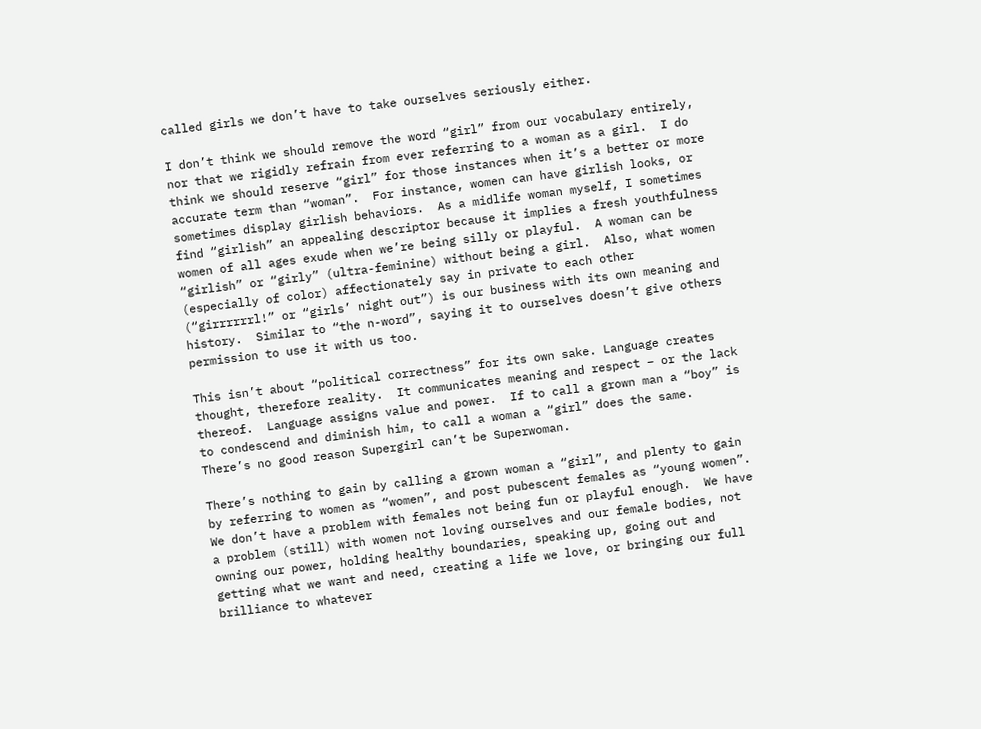called girls we don’t have to take ourselves seriously either.

I don’t think we should remove the word “girl” from our vocabulary entirely, nor that we rigidly refrain from ever referring to a woman as a girl.  I do think we should reserve “girl” for those instances when it’s a better or more accurate term than “woman”.  For instance, women can have girlish looks, or sometimes display girlish behaviors.  As a midlife woman myself, I sometimes find “girlish” an appealing descriptor because it implies a fresh youthfulness women of all ages exude when we’re being silly or playful.  A woman can be “girlish” or “girly” (ultra-feminine) without being a girl.  Also, what women (especially of color) affectionately say in private to each other (“girrrrrrl!” or “girls’ night out”) is our business with its own meaning and history.  Similar to “the n-word”, saying it to ourselves doesn’t give others permission to use it with us too.

This isn’t about “political correctness” for its own sake. Language creates thought, therefore reality.  It communicates meaning and respect – or the lack thereof.  Language assigns value and power.  If to call a grown man a “boy” is to condescend and diminish him, to call a woman a “girl” does the same.  There’s no good reason Supergirl can’t be Superwoman.

There’s nothing to gain by calling a grown woman a “girl”, and plenty to gain by referring to women as “women”, and post pubescent females as “young women”.  We don’t have a problem with females not being fun or playful enough.  We have a problem (still) with women not loving ourselves and our female bodies, not owning our power, holding healthy boundaries, speaking up, going out and getting what we want and need, creating a life we love, or bringing our full brilliance to whatever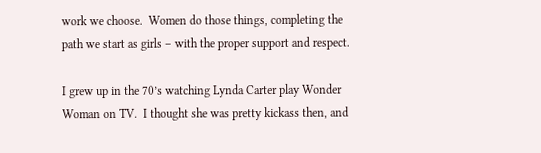work we choose.  Women do those things, completing the path we start as girls – with the proper support and respect.

I grew up in the 70’s watching Lynda Carter play Wonder Woman on TV.  I thought she was pretty kickass then, and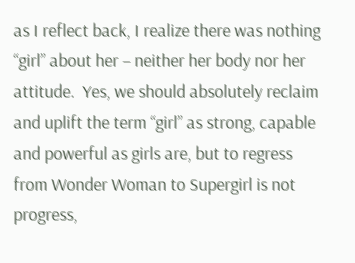as I reflect back, I realize there was nothing “girl” about her – neither her body nor her attitude.  Yes, we should absolutely reclaim and uplift the term “girl” as strong, capable and powerful as girls are, but to regress from Wonder Woman to Supergirl is not progress,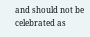and should not be celebrated as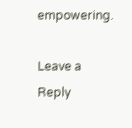empowering.

Leave a Reply